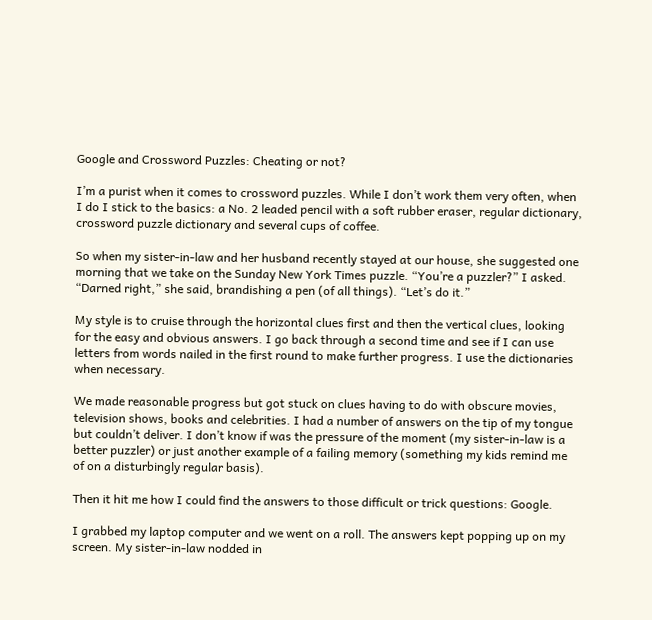Google and Crossword Puzzles: Cheating or not?

I’m a purist when it comes to crossword puzzles. While I don’t work them very often, when I do I stick to the basics: a No. 2 leaded pencil with a soft rubber eraser, regular dictionary, crossword puzzle dictionary and several cups of coffee.

So when my sister-in-law and her husband recently stayed at our house, she suggested one morning that we take on the Sunday New York Times puzzle. “You’re a puzzler?” I asked. “Darned right,” she said, brandishing a pen (of all things). “Let’s do it.”

My style is to cruise through the horizontal clues first and then the vertical clues, looking for the easy and obvious answers. I go back through a second time and see if I can use letters from words nailed in the first round to make further progress. I use the dictionaries when necessary.

We made reasonable progress but got stuck on clues having to do with obscure movies, television shows, books and celebrities. I had a number of answers on the tip of my tongue but couldn’t deliver. I don’t know if was the pressure of the moment (my sister-in-law is a better puzzler) or just another example of a failing memory (something my kids remind me of on a disturbingly regular basis).

Then it hit me how I could find the answers to those difficult or trick questions: Google.

I grabbed my laptop computer and we went on a roll. The answers kept popping up on my screen. My sister-in-law nodded in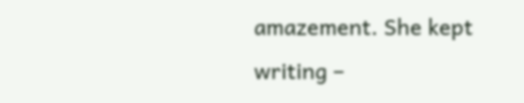amazement. She kept writing –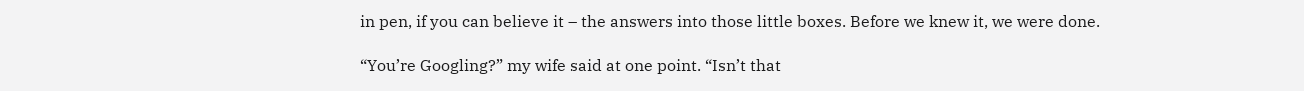in pen, if you can believe it – the answers into those little boxes. Before we knew it, we were done.

“You’re Googling?” my wife said at one point. “Isn’t that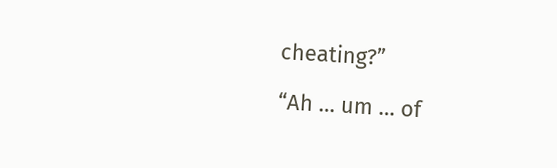cheating?”

“Ah … um … of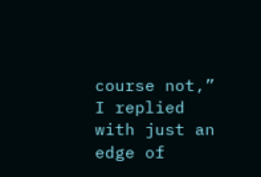course not,” I replied with just an edge of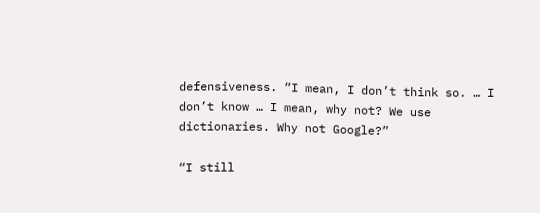defensiveness. “I mean, I don’t think so. … I don’t know … I mean, why not? We use dictionaries. Why not Google?”

“I still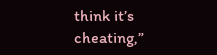think it’s cheating,”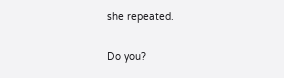she repeated.

Do you?